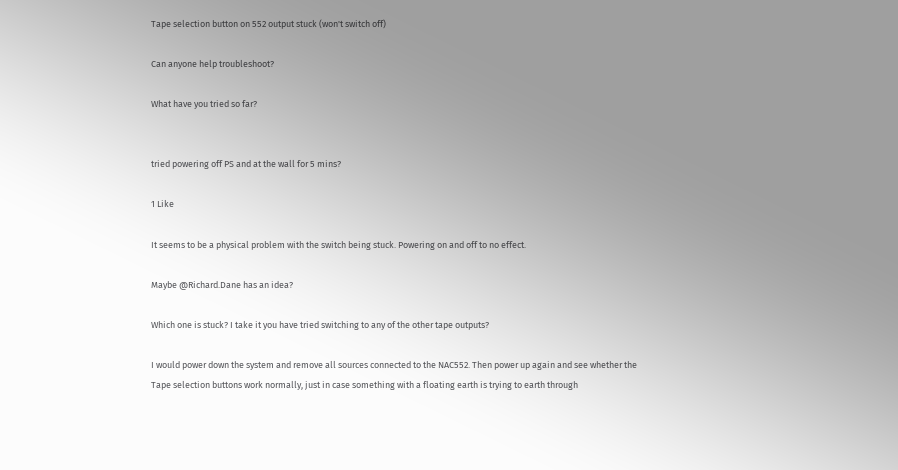Tape selection button on 552 output stuck (won't switch off)

Can anyone help troubleshoot?

What have you tried so far?


tried powering off PS and at the wall for 5 mins?

1 Like

It seems to be a physical problem with the switch being stuck. Powering on and off to no effect.

Maybe @Richard.Dane has an idea?

Which one is stuck? I take it you have tried switching to any of the other tape outputs?

I would power down the system and remove all sources connected to the NAC552. Then power up again and see whether the Tape selection buttons work normally, just in case something with a floating earth is trying to earth through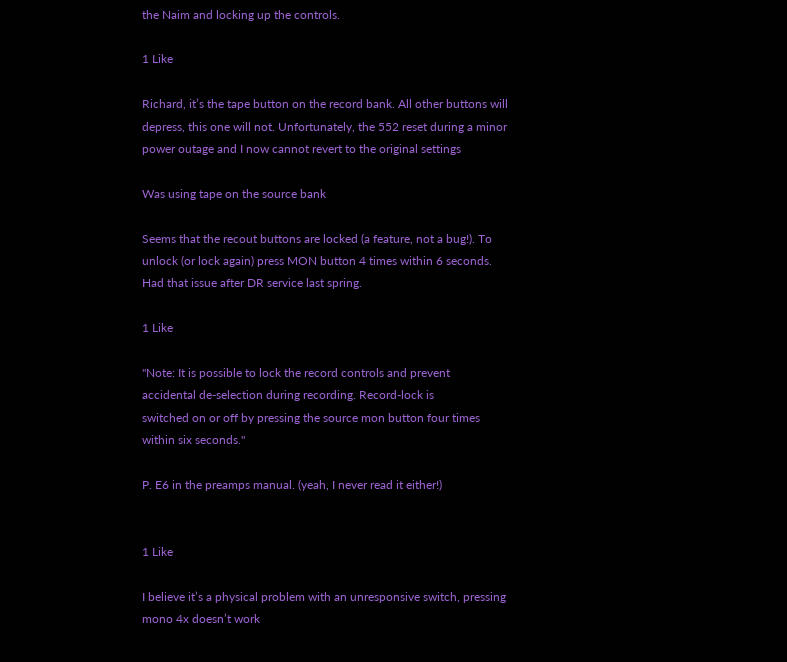the Naim and locking up the controls.

1 Like

Richard, it’s the tape button on the record bank. All other buttons will depress, this one will not. Unfortunately, the 552 reset during a minor power outage and I now cannot revert to the original settings

Was using tape on the source bank

Seems that the recout buttons are locked (a feature, not a bug!). To unlock (or lock again) press MON button 4 times within 6 seconds. Had that issue after DR service last spring.

1 Like

"Note: It is possible to lock the record controls and prevent
accidental de-selection during recording. Record-lock is
switched on or off by pressing the source mon button four times
within six seconds."

P. E6 in the preamps manual. (yeah, I never read it either!)


1 Like

I believe it’s a physical problem with an unresponsive switch, pressing mono 4x doesn’t work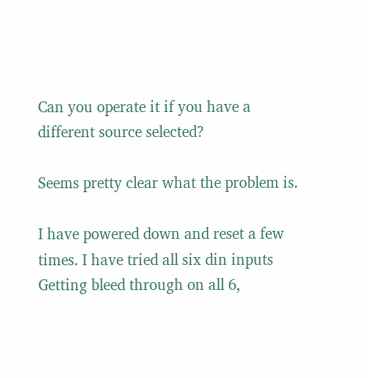Can you operate it if you have a different source selected?

Seems pretty clear what the problem is.

I have powered down and reset a few times. I have tried all six din inputs
Getting bleed through on all 6,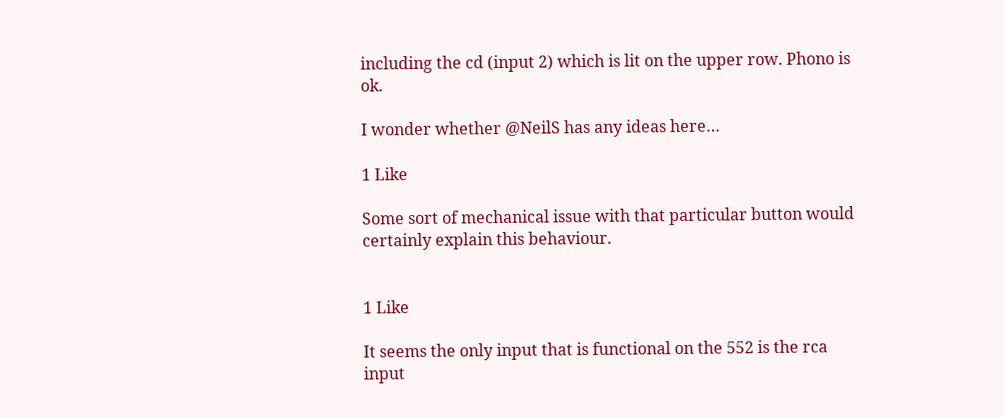including the cd (input 2) which is lit on the upper row. Phono is ok.

I wonder whether @NeilS has any ideas here…

1 Like

Some sort of mechanical issue with that particular button would certainly explain this behaviour.


1 Like

It seems the only input that is functional on the 552 is the rca input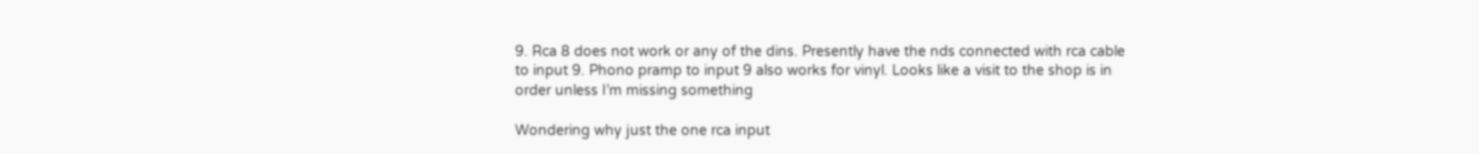9. Rca 8 does not work or any of the dins. Presently have the nds connected with rca cable to input 9. Phono pramp to input 9 also works for vinyl. Looks like a visit to the shop is in order unless I’m missing something

Wondering why just the one rca input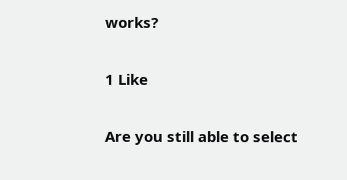works?

1 Like

Are you still able to select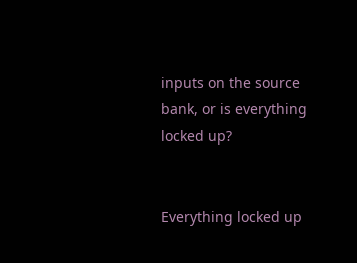inputs on the source bank, or is everything locked up?


Everything locked up